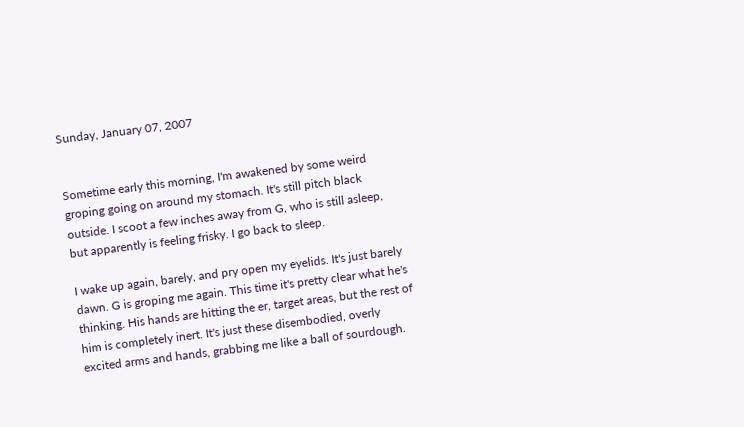Sunday, January 07, 2007


Sometime early this morning, I'm awakened by some weird groping going on around my stomach. It's still pitch black outside. I scoot a few inches away from G, who is still asleep, but apparently is feeling frisky. I go back to sleep.

I wake up again, barely, and pry open my eyelids. It's just barely dawn. G is groping me again. This time it's pretty clear what he's thinking. His hands are hitting the er, target areas, but the rest of him is completely inert. It's just these disembodied, overly excited arms and hands, grabbing me like a ball of sourdough.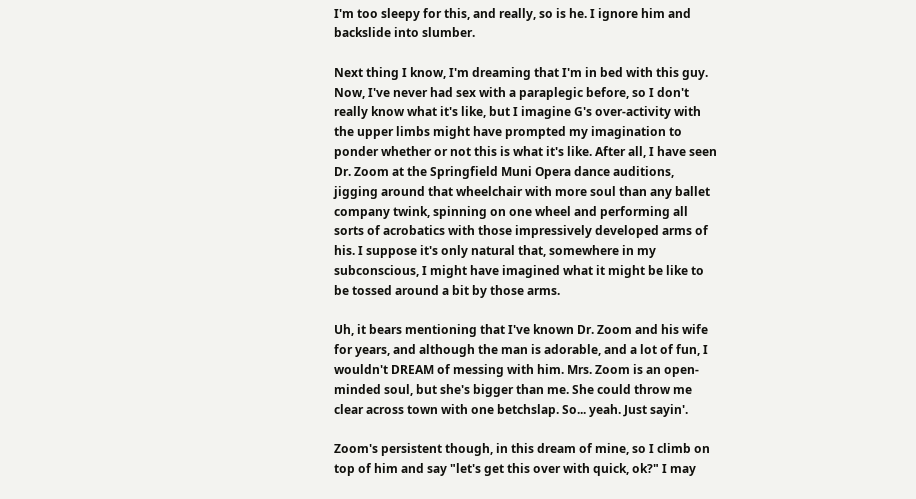I'm too sleepy for this, and really, so is he. I ignore him and backslide into slumber.

Next thing I know, I'm dreaming that I'm in bed with this guy. Now, I've never had sex with a paraplegic before, so I don't really know what it's like, but I imagine G's over-activity with the upper limbs might have prompted my imagination to ponder whether or not this is what it's like. After all, I have seen Dr. Zoom at the Springfield Muni Opera dance auditions, jigging around that wheelchair with more soul than any ballet company twink, spinning on one wheel and performing all sorts of acrobatics with those impressively developed arms of his. I suppose it's only natural that, somewhere in my subconscious, I might have imagined what it might be like to be tossed around a bit by those arms.

Uh, it bears mentioning that I've known Dr. Zoom and his wife for years, and although the man is adorable, and a lot of fun, I wouldn't DREAM of messing with him. Mrs. Zoom is an open-minded soul, but she's bigger than me. She could throw me clear across town with one betchslap. So... yeah. Just sayin'.

Zoom's persistent though, in this dream of mine, so I climb on top of him and say "let's get this over with quick, ok?" I may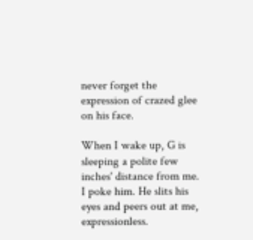never forget the expression of crazed glee on his face.

When I wake up, G is sleeping a polite few inches' distance from me. I poke him. He slits his eyes and peers out at me, expressionless.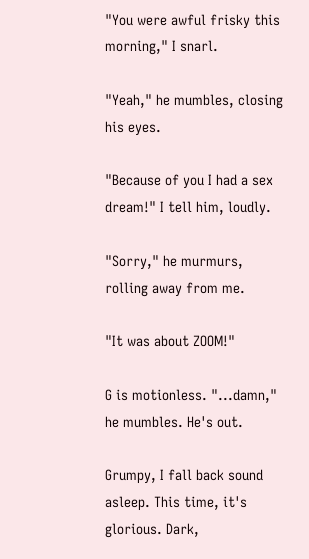"You were awful frisky this morning," I snarl.

"Yeah," he mumbles, closing his eyes.

"Because of you I had a sex dream!" I tell him, loudly.

"Sorry," he murmurs, rolling away from me.

"It was about ZOOM!"

G is motionless. "...damn," he mumbles. He's out.

Grumpy, I fall back sound asleep. This time, it's glorious. Dark,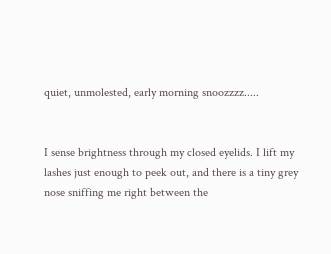quiet, unmolested, early morning snoozzzz.....


I sense brightness through my closed eyelids. I lift my lashes just enough to peek out, and there is a tiny grey nose sniffing me right between the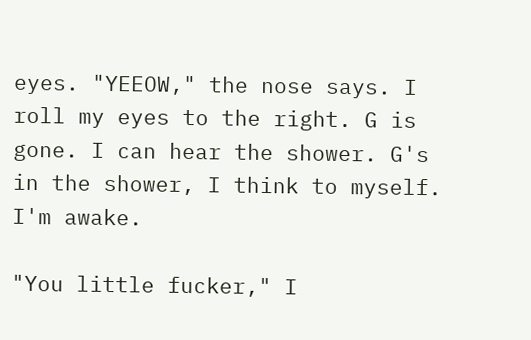eyes. "YEEOW," the nose says. I roll my eyes to the right. G is gone. I can hear the shower. G's in the shower, I think to myself. I'm awake.

"You little fucker," I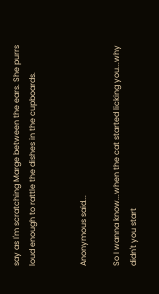say as I'm scratching Marge between the ears. She purrs loud enough to rattle the dishes in the cupboards.


Anonymous said...

So I wanna know...when the cat started licking you...why didn't you start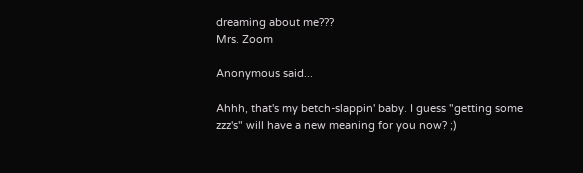dreaming about me???
Mrs. Zoom

Anonymous said...

Ahhh, that's my betch-slappin' baby. I guess "getting some zzz's" will have a new meaning for you now? ;)